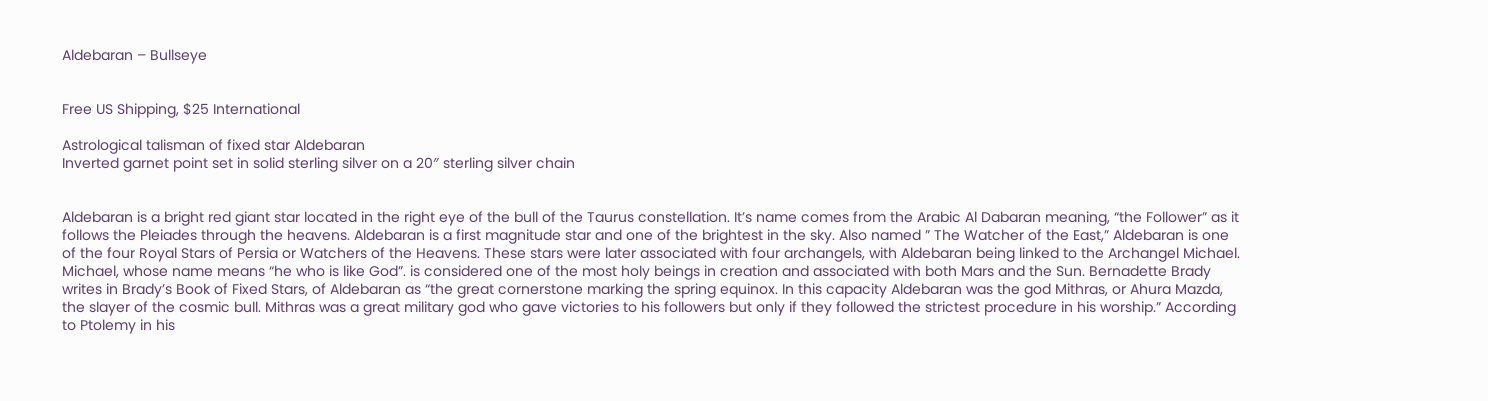Aldebaran – Bullseye


Free US Shipping, $25 International

Astrological talisman of fixed star Aldebaran
Inverted garnet point set in solid sterling silver on a 20″ sterling silver chain


Aldebaran is a bright red giant star located in the right eye of the bull of the Taurus constellation. It’s name comes from the Arabic Al Dabaran meaning, “the Follower” as it follows the Pleiades through the heavens. Aldebaran is a first magnitude star and one of the brightest in the sky. Also named ” The Watcher of the East,” Aldebaran is one of the four Royal Stars of Persia or Watchers of the Heavens. These stars were later associated with four archangels, with Aldebaran being linked to the Archangel Michael. Michael, whose name means “he who is like God”. is considered one of the most holy beings in creation and associated with both Mars and the Sun. Bernadette Brady writes in Brady’s Book of Fixed Stars, of Aldebaran as “the great cornerstone marking the spring equinox. In this capacity Aldebaran was the god Mithras, or Ahura Mazda, the slayer of the cosmic bull. Mithras was a great military god who gave victories to his followers but only if they followed the strictest procedure in his worship.” According to Ptolemy in his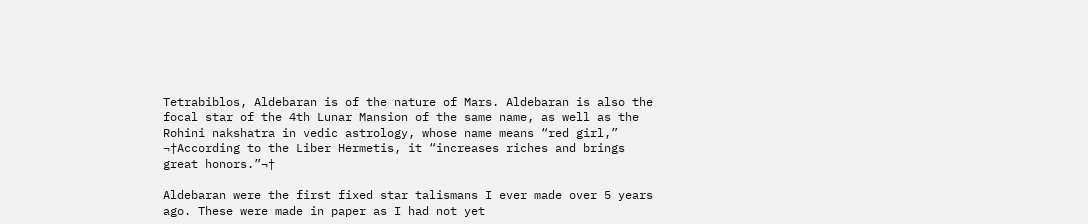Tetrabiblos, Aldebaran is of the nature of Mars. Aldebaran is also the focal star of the 4th Lunar Mansion of the same name, as well as the Rohini nakshatra in vedic astrology, whose name means “red girl,” ¬†According to the Liber Hermetis, it “increases riches and brings great honors.”¬†

Aldebaran were the first fixed star talismans I ever made over 5 years ago. These were made in paper as I had not yet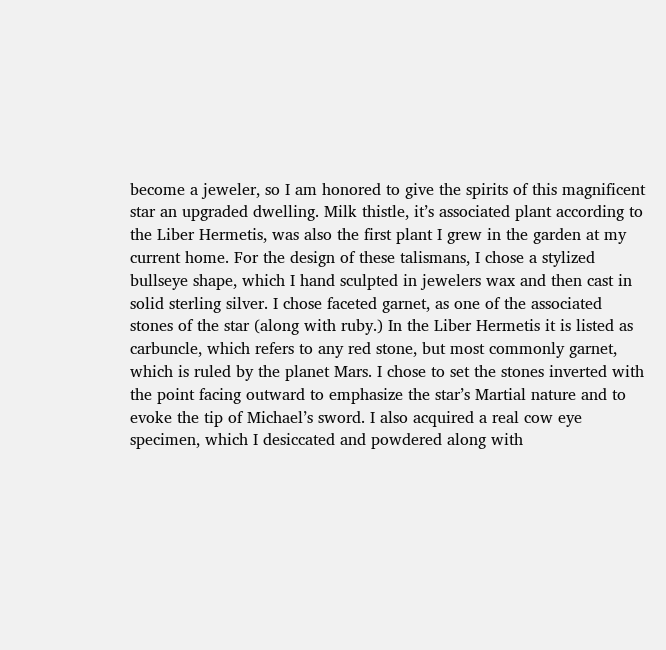become a jeweler, so I am honored to give the spirits of this magnificent star an upgraded dwelling. Milk thistle, it’s associated plant according to the Liber Hermetis, was also the first plant I grew in the garden at my current home. For the design of these talismans, I chose a stylized bullseye shape, which I hand sculpted in jewelers wax and then cast in solid sterling silver. I chose faceted garnet, as one of the associated stones of the star (along with ruby.) In the Liber Hermetis it is listed as carbuncle, which refers to any red stone, but most commonly garnet, which is ruled by the planet Mars. I chose to set the stones inverted with the point facing outward to emphasize the star’s Martial nature and to evoke the tip of Michael’s sword. I also acquired a real cow eye specimen, which I desiccated and powdered along with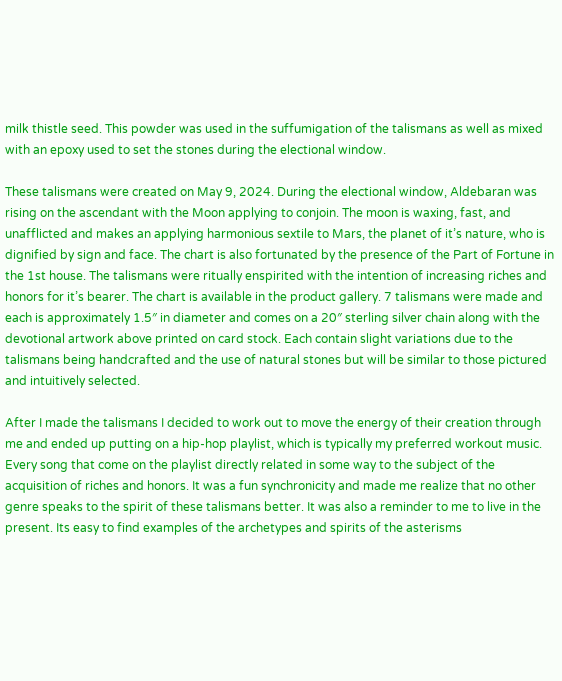milk thistle seed. This powder was used in the suffumigation of the talismans as well as mixed with an epoxy used to set the stones during the electional window.

These talismans were created on May 9, 2024. During the electional window, Aldebaran was rising on the ascendant with the Moon applying to conjoin. The moon is waxing, fast, and unafflicted and makes an applying harmonious sextile to Mars, the planet of it’s nature, who is dignified by sign and face. The chart is also fortunated by the presence of the Part of Fortune in the 1st house. The talismans were ritually enspirited with the intention of increasing riches and honors for it’s bearer. The chart is available in the product gallery. 7 talismans were made and each is approximately 1.5″ in diameter and comes on a 20″ sterling silver chain along with the devotional artwork above printed on card stock. Each contain slight variations due to the talismans being handcrafted and the use of natural stones but will be similar to those pictured and intuitively selected.

After I made the talismans I decided to work out to move the energy of their creation through me and ended up putting on a hip-hop playlist, which is typically my preferred workout music. Every song that come on the playlist directly related in some way to the subject of the acquisition of riches and honors. It was a fun synchronicity and made me realize that no other genre speaks to the spirit of these talismans better. It was also a reminder to me to live in the present. Its easy to find examples of the archetypes and spirits of the asterisms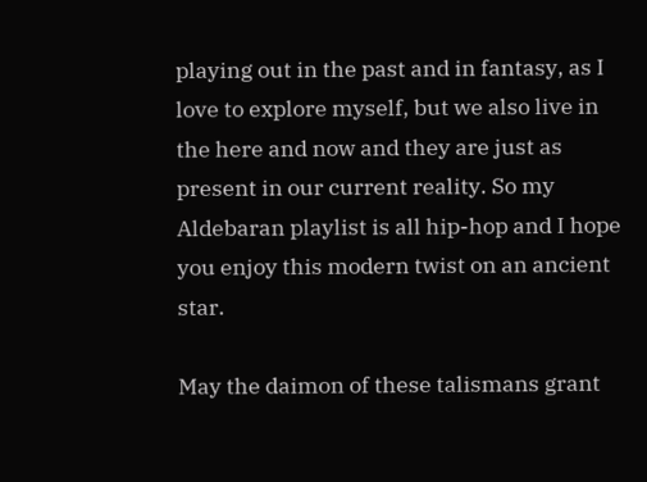playing out in the past and in fantasy, as I love to explore myself, but we also live in the here and now and they are just as present in our current reality. So my Aldebaran playlist is all hip-hop and I hope you enjoy this modern twist on an ancient star.

May the daimon of these talismans grant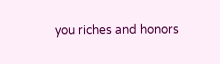you riches and honors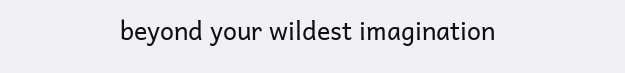beyond your wildest imagination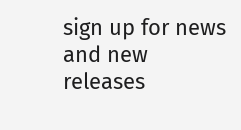sign up for news and new releases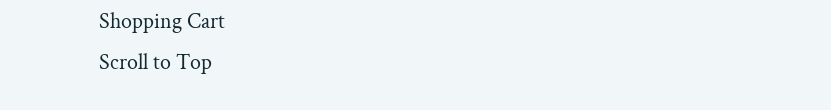Shopping Cart
Scroll to Top